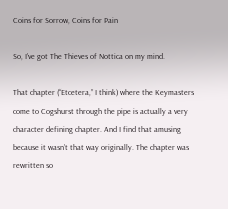Coins for Sorrow, Coins for Pain

So, I’ve got The Thieves of Nottica on my mind.

That chapter (“Etcetera,” I think) where the Keymasters come to Cogshurst through the pipe is actually a very character defining chapter. And I find that amusing because it wasn’t that way originally. The chapter was rewritten so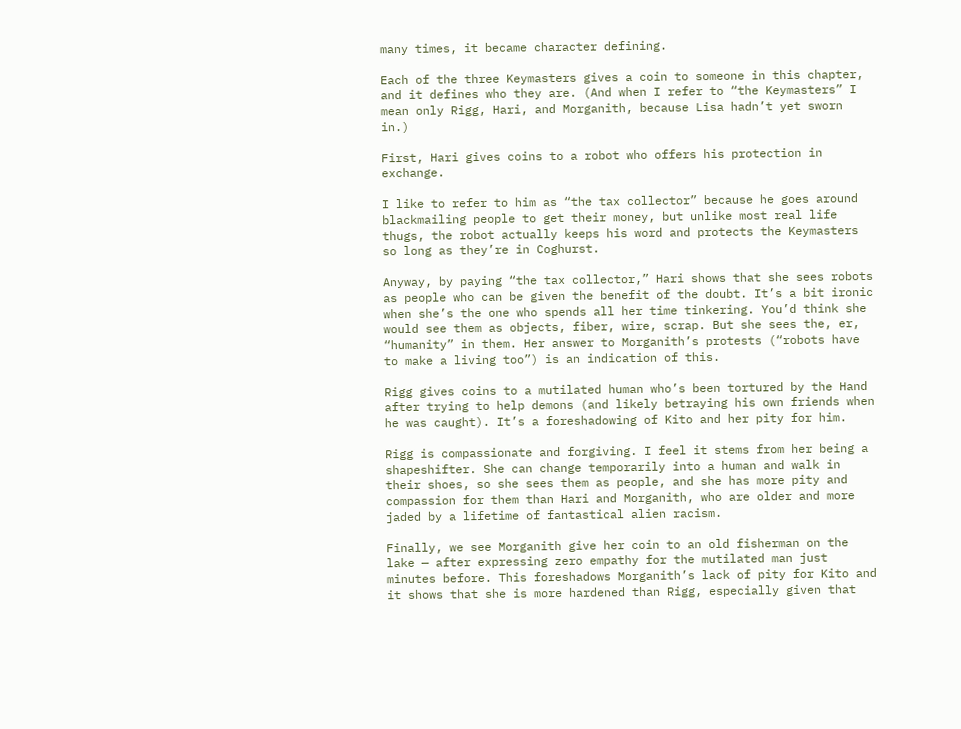many times, it became character defining.

Each of the three Keymasters gives a coin to someone in this chapter, and it defines who they are. (And when I refer to “the Keymasters” I mean only Rigg, Hari, and Morganith, because Lisa hadn’t yet sworn in.)

First, Hari gives coins to a robot who offers his protection in exchange.

I like to refer to him as “the tax collector” because he goes around blackmailing people to get their money, but unlike most real life thugs, the robot actually keeps his word and protects the Keymasters so long as they’re in Coghurst.

Anyway, by paying “the tax collector,” Hari shows that she sees robots as people who can be given the benefit of the doubt. It’s a bit ironic when she’s the one who spends all her time tinkering. You’d think she would see them as objects, fiber, wire, scrap. But she sees the, er, “humanity” in them. Her answer to Morganith’s protests (“robots have to make a living too”) is an indication of this.

Rigg gives coins to a mutilated human who’s been tortured by the Hand after trying to help demons (and likely betraying his own friends when he was caught). It’s a foreshadowing of Kito and her pity for him.

Rigg is compassionate and forgiving. I feel it stems from her being a shapeshifter. She can change temporarily into a human and walk in their shoes, so she sees them as people, and she has more pity and compassion for them than Hari and Morganith, who are older and more jaded by a lifetime of fantastical alien racism.

Finally, we see Morganith give her coin to an old fisherman on the lake — after expressing zero empathy for the mutilated man just minutes before. This foreshadows Morganith’s lack of pity for Kito and it shows that she is more hardened than Rigg, especially given that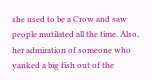she used to be a Crow and saw people mutilated all the time. Also, her admiration of someone who yanked a big fish out of the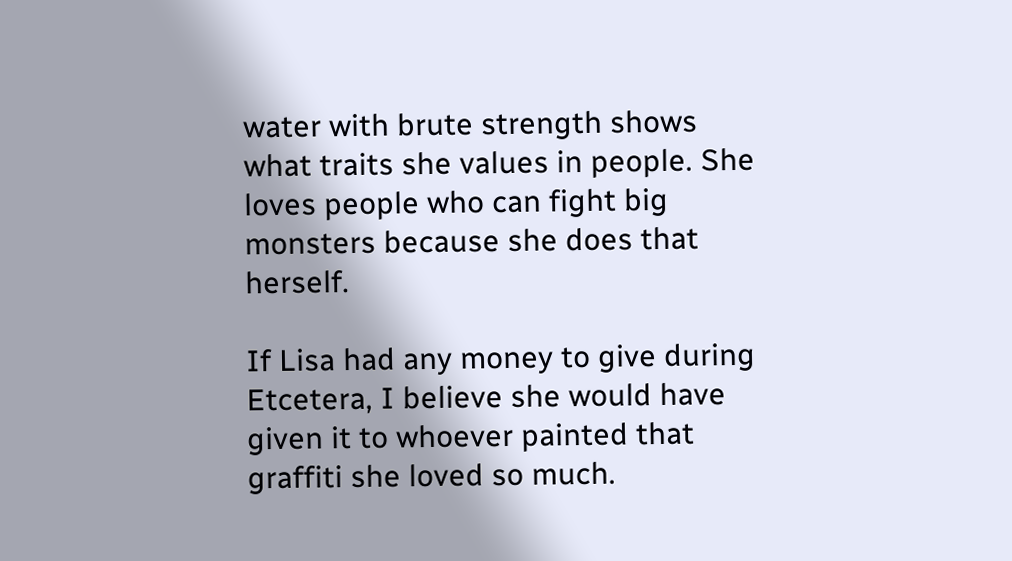water with brute strength shows what traits she values in people. She loves people who can fight big monsters because she does that herself.

If Lisa had any money to give during Etcetera, I believe she would have given it to whoever painted that graffiti she loved so much.